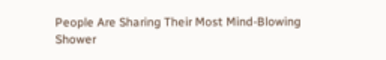People Are Sharing Their Most Mind-Blowing Shower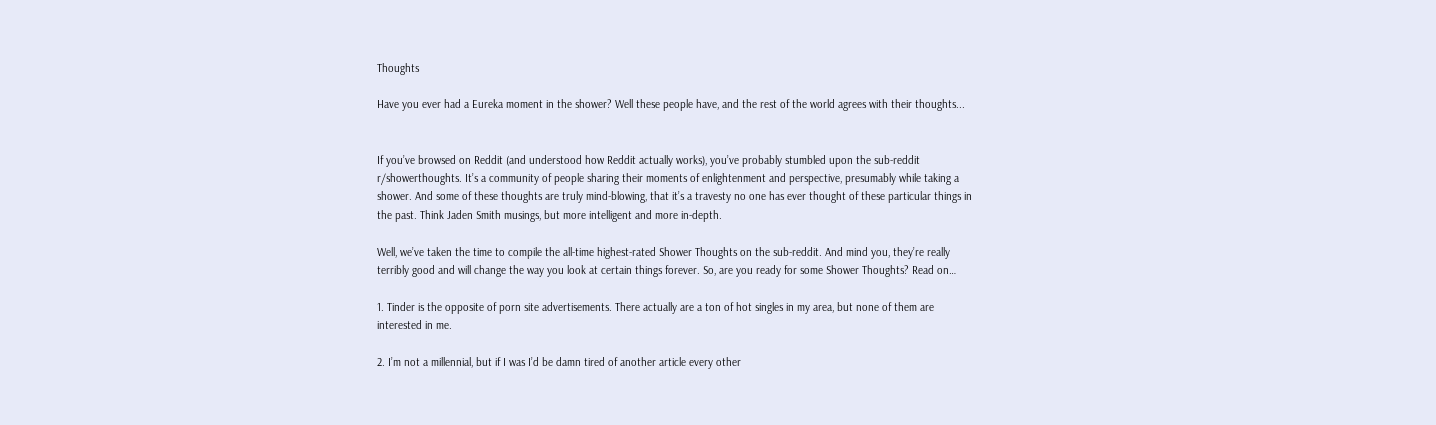Thoughts

Have you ever had a Eureka moment in the shower? Well these people have, and the rest of the world agrees with their thoughts...


If you’ve browsed on Reddit (and understood how Reddit actually works), you’ve probably stumbled upon the sub-reddit r/showerthoughts. It’s a community of people sharing their moments of enlightenment and perspective, presumably while taking a shower. And some of these thoughts are truly mind-blowing, that it’s a travesty no one has ever thought of these particular things in the past. Think Jaden Smith musings, but more intelligent and more in-depth.

Well, we’ve taken the time to compile the all-time highest-rated Shower Thoughts on the sub-reddit. And mind you, they’re really terribly good and will change the way you look at certain things forever. So, are you ready for some Shower Thoughts? Read on…

1. Tinder is the opposite of porn site advertisements. There actually are a ton of hot singles in my area, but none of them are interested in me.

2. I’m not a millennial, but if I was I’d be damn tired of another article every other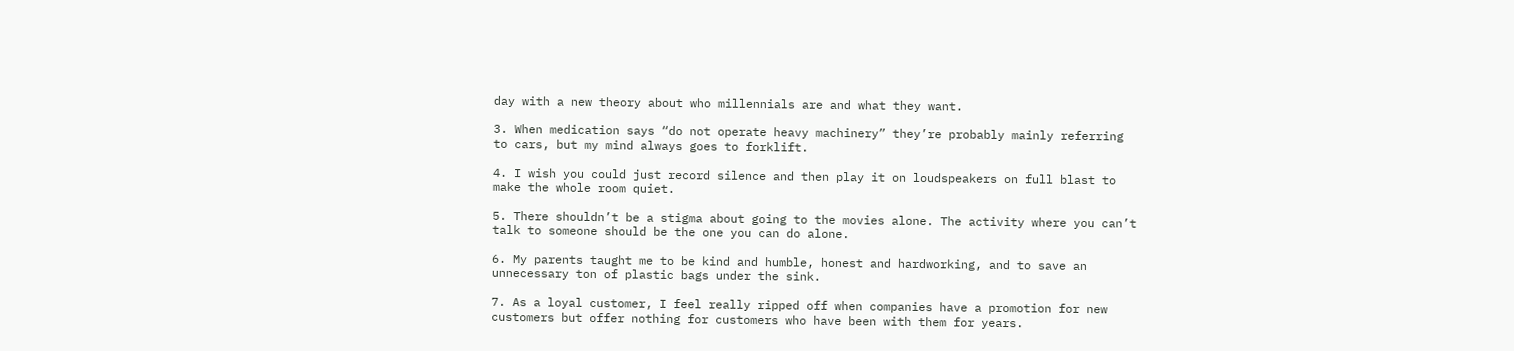day with a new theory about who millennials are and what they want.

3. When medication says “do not operate heavy machinery” they’re probably mainly referring to cars, but my mind always goes to forklift.

4. I wish you could just record silence and then play it on loudspeakers on full blast to make the whole room quiet.

5. There shouldn’t be a stigma about going to the movies alone. The activity where you can’t talk to someone should be the one you can do alone.

6. My parents taught me to be kind and humble, honest and hardworking, and to save an unnecessary ton of plastic bags under the sink.

7. As a loyal customer, I feel really ripped off when companies have a promotion for new customers but offer nothing for customers who have been with them for years.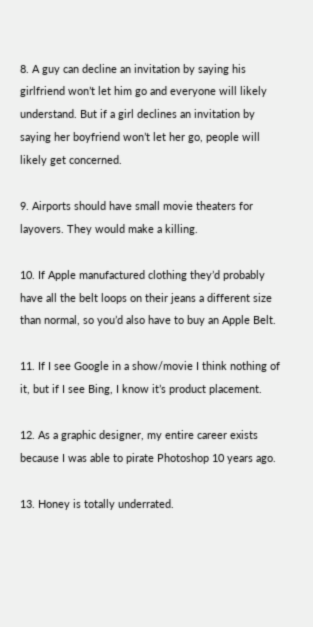8. A guy can decline an invitation by saying his girlfriend won’t let him go and everyone will likely understand. But if a girl declines an invitation by saying her boyfriend won’t let her go, people will likely get concerned.

9. Airports should have small movie theaters for layovers. They would make a killing.

10. If Apple manufactured clothing they’d probably have all the belt loops on their jeans a different size than normal, so you’d also have to buy an Apple Belt.

11. If I see Google in a show/movie I think nothing of it, but if I see Bing, I know it’s product placement.

12. As a graphic designer, my entire career exists because I was able to pirate Photoshop 10 years ago.

13. Honey is totally underrated.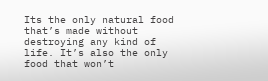Its the only natural food that’s made without destroying any kind of life. It’s also the only food that won’t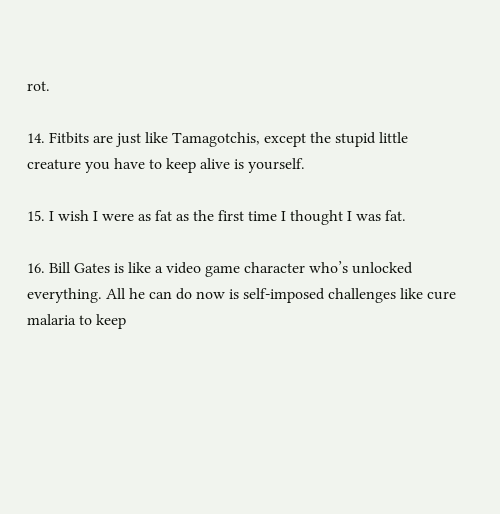rot.

14. Fitbits are just like Tamagotchis, except the stupid little creature you have to keep alive is yourself.

15. I wish I were as fat as the first time I thought I was fat.

16. Bill Gates is like a video game character who’s unlocked everything. All he can do now is self-imposed challenges like cure malaria to keep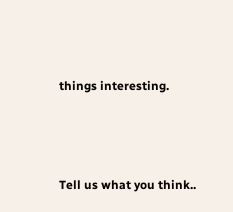things interesting.




Tell us what you think..